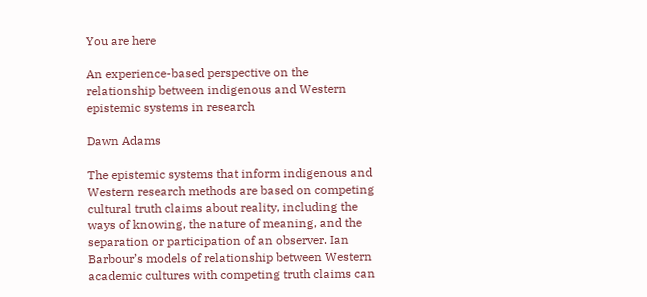You are here

An experience-based perspective on the relationship between indigenous and Western epistemic systems in research

Dawn Adams

The epistemic systems that inform indigenous and Western research methods are based on competing cultural truth claims about reality, including the ways of knowing, the nature of meaning, and the separation or participation of an observer. Ian Barbour’s models of relationship between Western academic cultures with competing truth claims can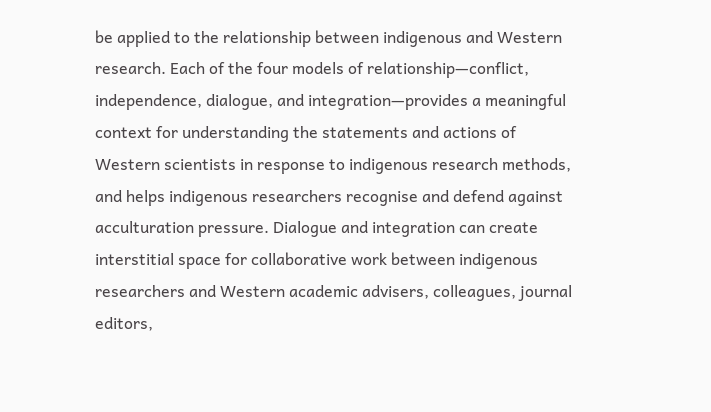be applied to the relationship between indigenous and Western research. Each of the four models of relationship—conflict, independence, dialogue, and integration—provides a meaningful context for understanding the statements and actions of Western scientists in response to indigenous research methods, and helps indigenous researchers recognise and defend against acculturation pressure. Dialogue and integration can create interstitial space for collaborative work between indigenous researchers and Western academic advisers, colleagues, journal editors,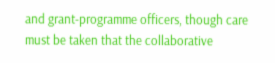and grant-programme officers, though care must be taken that the collaborative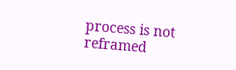process is not reframed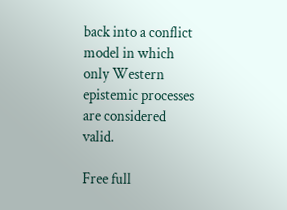back into a conflict model in which only Western epistemic processes are considered valid.

Free full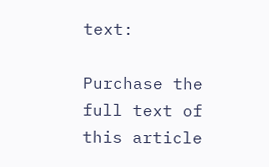text:

Purchase the full text of this article